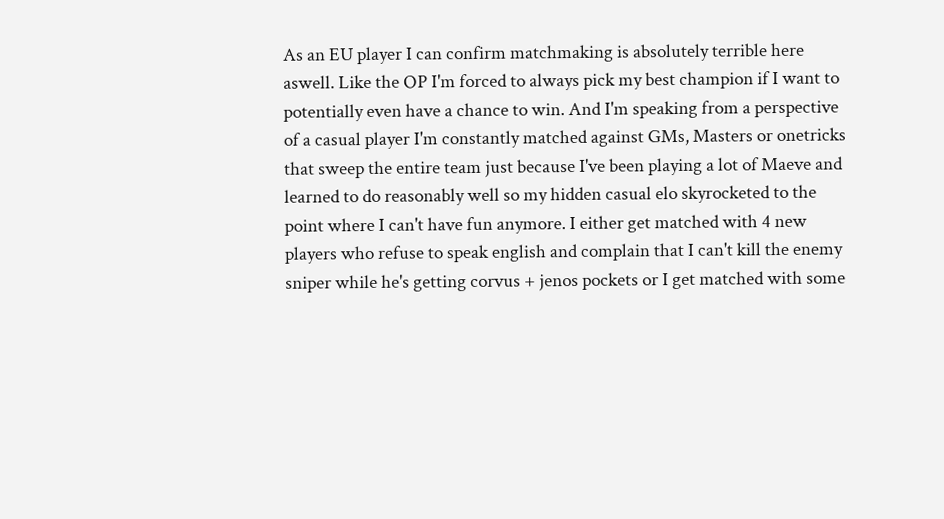As an EU player I can confirm matchmaking is absolutely terrible here aswell. Like the OP I'm forced to always pick my best champion if I want to potentially even have a chance to win. And I'm speaking from a perspective of a casual player I'm constantly matched against GMs, Masters or onetricks that sweep the entire team just because I've been playing a lot of Maeve and learned to do reasonably well so my hidden casual elo skyrocketed to the point where I can't have fun anymore. I either get matched with 4 new players who refuse to speak english and complain that I can't kill the enemy sniper while he's getting corvus + jenos pockets or I get matched with some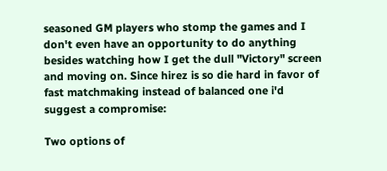seasoned GM players who stomp the games and I don't even have an opportunity to do anything besides watching how I get the dull "Victory" screen and moving on. Since hirez is so die hard in favor of fast matchmaking instead of balanced one i'd suggest a compromise:

Two options of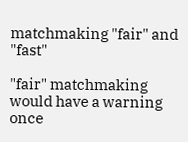matchmaking "fair" and "fast"

"fair" matchmaking would have a warning once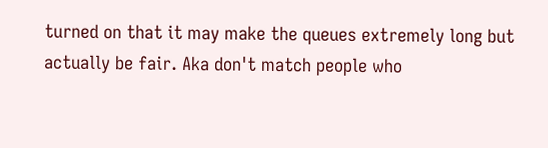turned on that it may make the queues extremely long but actually be fair. Aka don't match people who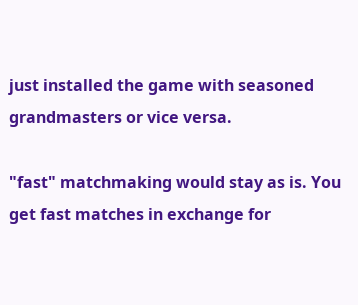just installed the game with seasoned grandmasters or vice versa.

"fast" matchmaking would stay as is. You get fast matches in exchange for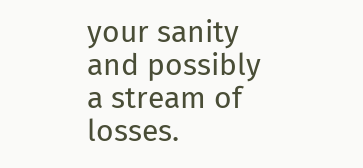your sanity and possibly a stream of losses.